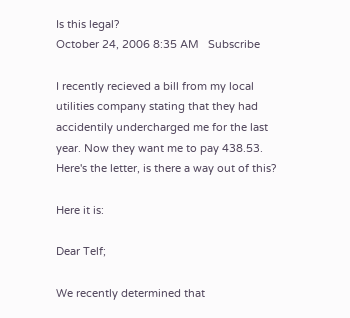Is this legal?
October 24, 2006 8:35 AM   Subscribe

I recently recieved a bill from my local utilities company stating that they had accidentily undercharged me for the last year. Now they want me to pay 438.53. Here's the letter, is there a way out of this?

Here it is:

Dear Telf;

We recently determined that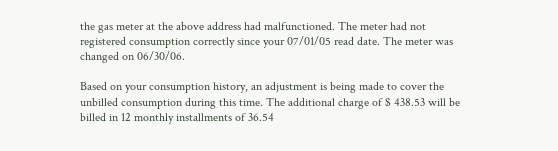the gas meter at the above address had malfunctioned. The meter had not registered consumption correctly since your 07/01/05 read date. The meter was changed on 06/30/06.

Based on your consumption history, an adjustment is being made to cover the unbilled consumption during this time. The additional charge of $ 438.53 will be billed in 12 monthly installments of 36.54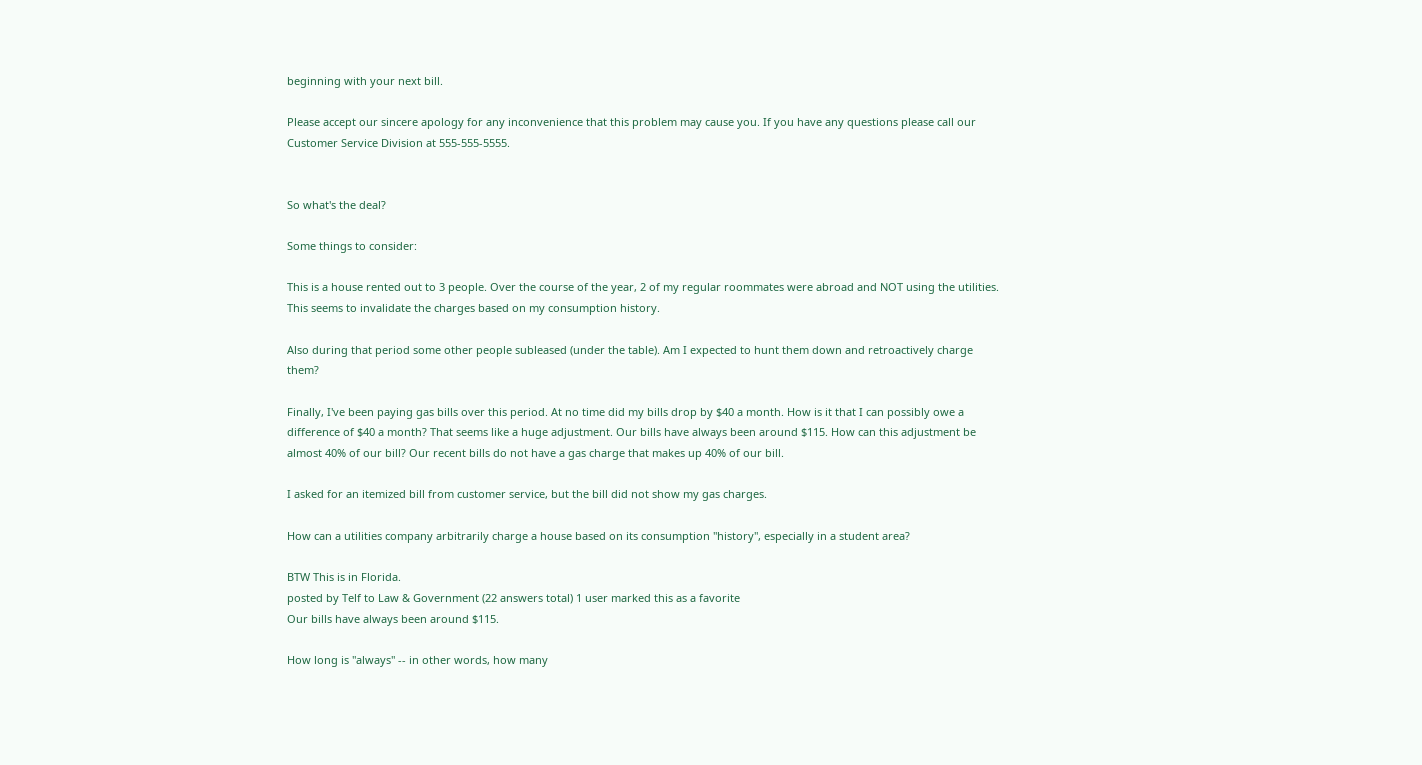beginning with your next bill.

Please accept our sincere apology for any inconvenience that this problem may cause you. If you have any questions please call our Customer Service Division at 555-555-5555.


So what's the deal?

Some things to consider:

This is a house rented out to 3 people. Over the course of the year, 2 of my regular roommates were abroad and NOT using the utilities. This seems to invalidate the charges based on my consumption history.

Also during that period some other people subleased (under the table). Am I expected to hunt them down and retroactively charge them?

Finally, I've been paying gas bills over this period. At no time did my bills drop by $40 a month. How is it that I can possibly owe a difference of $40 a month? That seems like a huge adjustment. Our bills have always been around $115. How can this adjustment be almost 40% of our bill? Our recent bills do not have a gas charge that makes up 40% of our bill.

I asked for an itemized bill from customer service, but the bill did not show my gas charges.

How can a utilities company arbitrarily charge a house based on its consumption "history", especially in a student area?

BTW This is in Florida.
posted by Telf to Law & Government (22 answers total) 1 user marked this as a favorite
Our bills have always been around $115.

How long is "always" -- in other words, how many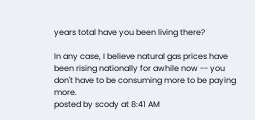years total have you been living there?

In any case, I believe natural gas prices have been rising nationally for awhile now -- you don't have to be consuming more to be paying more.
posted by scody at 8:41 AM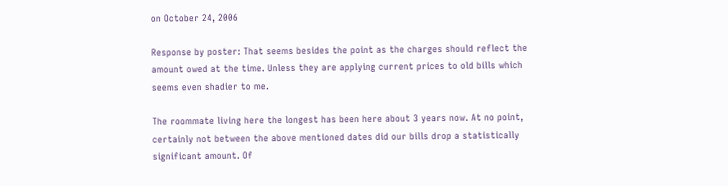on October 24, 2006

Response by poster: That seems besides the point as the charges should reflect the amount owed at the time. Unless they are applying current prices to old bills which seems even shadier to me.

The roommate living here the longest has been here about 3 years now. At no point, certainly not between the above mentioned dates did our bills drop a statistically significant amount. Of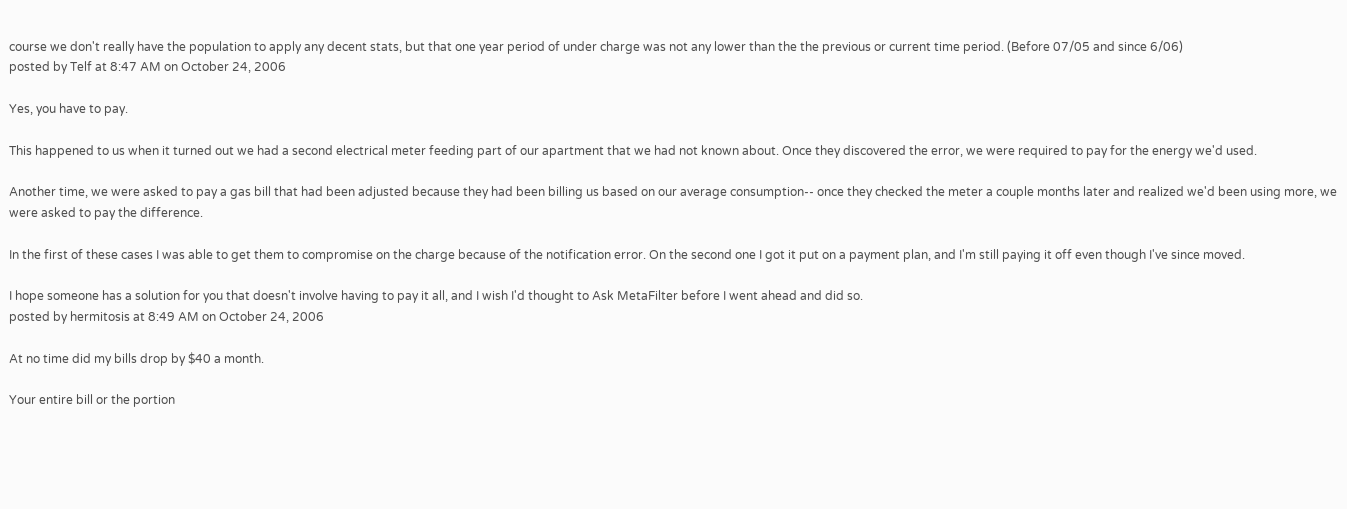course we don't really have the population to apply any decent stats, but that one year period of under charge was not any lower than the the previous or current time period. (Before 07/05 and since 6/06)
posted by Telf at 8:47 AM on October 24, 2006

Yes, you have to pay.

This happened to us when it turned out we had a second electrical meter feeding part of our apartment that we had not known about. Once they discovered the error, we were required to pay for the energy we'd used.

Another time, we were asked to pay a gas bill that had been adjusted because they had been billing us based on our average consumption-- once they checked the meter a couple months later and realized we'd been using more, we were asked to pay the difference.

In the first of these cases I was able to get them to compromise on the charge because of the notification error. On the second one I got it put on a payment plan, and I'm still paying it off even though I've since moved.

I hope someone has a solution for you that doesn't involve having to pay it all, and I wish I'd thought to Ask MetaFilter before I went ahead and did so.
posted by hermitosis at 8:49 AM on October 24, 2006

At no time did my bills drop by $40 a month.

Your entire bill or the portion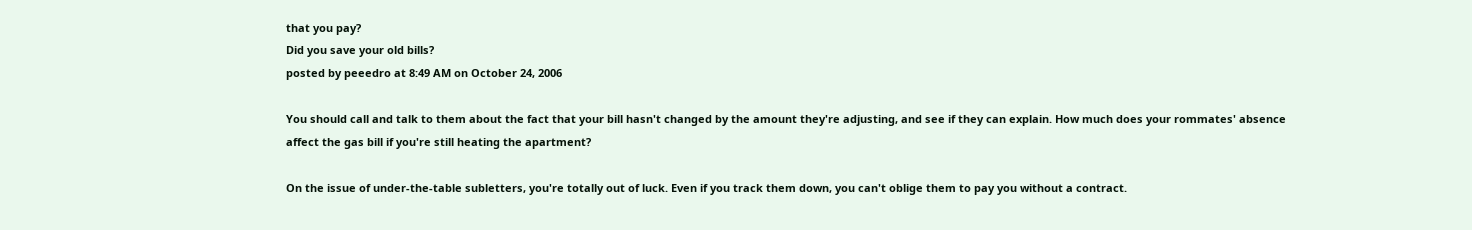that you pay?
Did you save your old bills?
posted by peeedro at 8:49 AM on October 24, 2006

You should call and talk to them about the fact that your bill hasn't changed by the amount they're adjusting, and see if they can explain. How much does your rommates' absence affect the gas bill if you're still heating the apartment?

On the issue of under-the-table subletters, you're totally out of luck. Even if you track them down, you can't oblige them to pay you without a contract.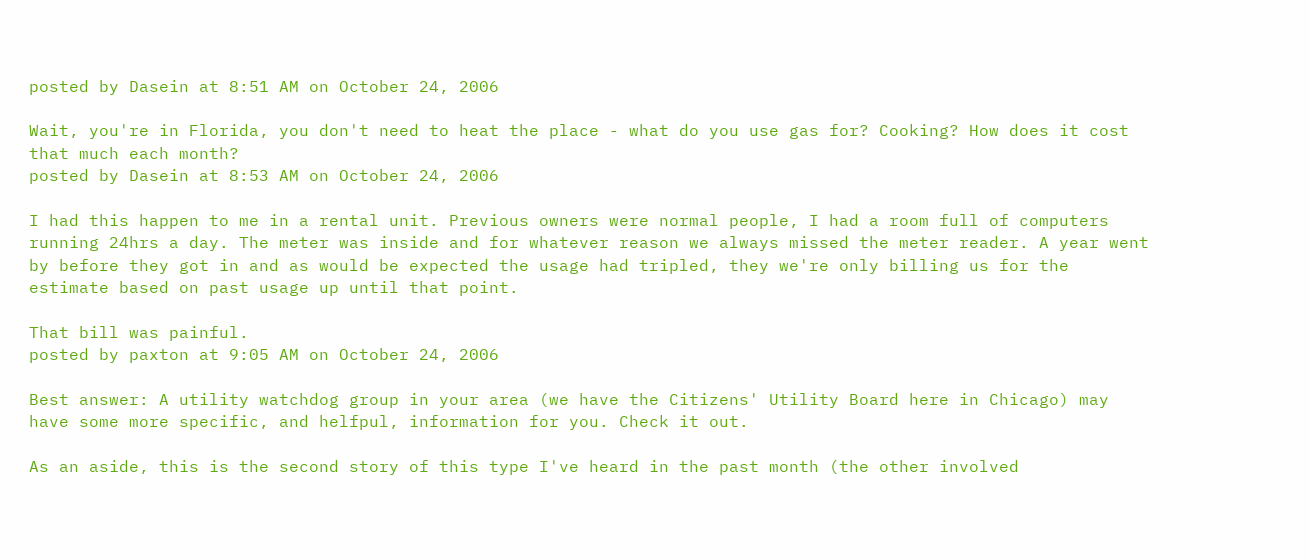posted by Dasein at 8:51 AM on October 24, 2006

Wait, you're in Florida, you don't need to heat the place - what do you use gas for? Cooking? How does it cost that much each month?
posted by Dasein at 8:53 AM on October 24, 2006

I had this happen to me in a rental unit. Previous owners were normal people, I had a room full of computers running 24hrs a day. The meter was inside and for whatever reason we always missed the meter reader. A year went by before they got in and as would be expected the usage had tripled, they we're only billing us for the estimate based on past usage up until that point.

That bill was painful.
posted by paxton at 9:05 AM on October 24, 2006

Best answer: A utility watchdog group in your area (we have the Citizens' Utility Board here in Chicago) may have some more specific, and helfpul, information for you. Check it out.

As an aside, this is the second story of this type I've heard in the past month (the other involved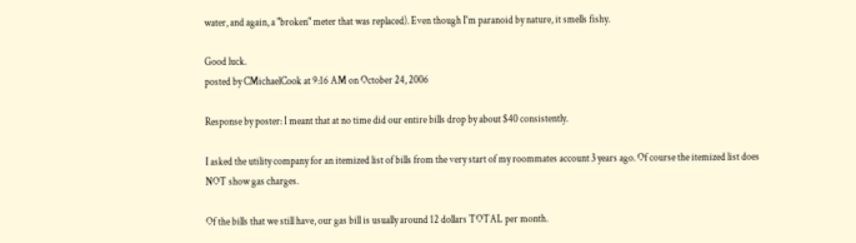water, and again, a "broken" meter that was replaced). Even though I'm paranoid by nature, it smells fishy.

Good luck.
posted by CMichaelCook at 9:16 AM on October 24, 2006

Response by poster: I meant that at no time did our entire bills drop by about $40 consistently.

I asked the utility company for an itemized list of bills from the very start of my roommates account 3 years ago. Of course the itemized list does NOT show gas charges.

Of the bills that we still have, our gas bill is usually around 12 dollars TOTAL per month.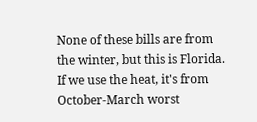None of these bills are from the winter, but this is Florida. If we use the heat, it's from October-March worst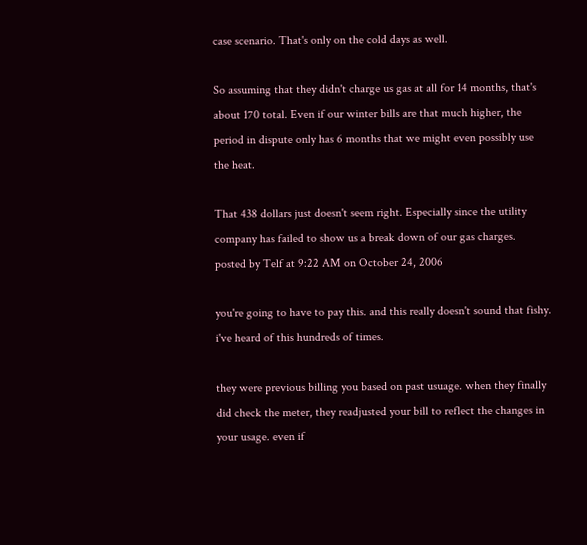case scenario. That's only on the cold days as well.

So assuming that they didn't charge us gas at all for 14 months, that's about 170 total. Even if our winter bills are that much higher, the period in dispute only has 6 months that we might even possibly use the heat.

That 438 dollars just doesn't seem right. Especially since the utility company has failed to show us a break down of our gas charges.
posted by Telf at 9:22 AM on October 24, 2006

you're going to have to pay this. and this really doesn't sound that fishy. i've heard of this hundreds of times.

they were previous billing you based on past usuage. when they finally did check the meter, they readjusted your bill to reflect the changes in your usage. even if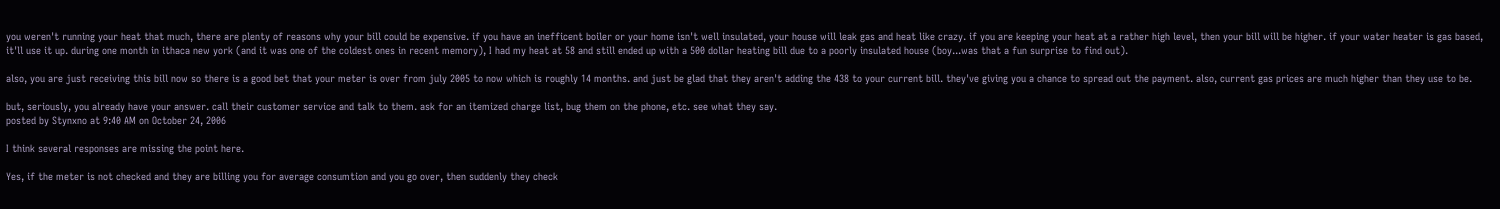you weren't running your heat that much, there are plenty of reasons why your bill could be expensive. if you have an inefficent boiler or your home isn't well insulated, your house will leak gas and heat like crazy. if you are keeping your heat at a rather high level, then your bill will be higher. if your water heater is gas based, it'll use it up. during one month in ithaca new york (and it was one of the coldest ones in recent memory), I had my heat at 58 and still ended up with a 500 dollar heating bill due to a poorly insulated house (boy...was that a fun surprise to find out).

also, you are just receiving this bill now so there is a good bet that your meter is over from july 2005 to now which is roughly 14 months. and just be glad that they aren't adding the 438 to your current bill. they've giving you a chance to spread out the payment. also, current gas prices are much higher than they use to be.

but, seriously, you already have your answer. call their customer service and talk to them. ask for an itemized charge list, bug them on the phone, etc. see what they say.
posted by Stynxno at 9:40 AM on October 24, 2006

I think several responses are missing the point here.

Yes, if the meter is not checked and they are billing you for average consumtion and you go over, then suddenly they check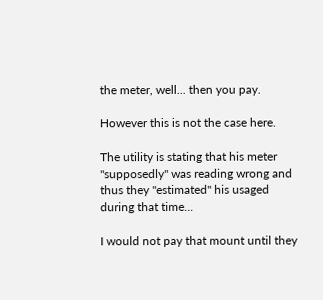the meter, well... then you pay.

However this is not the case here.

The utility is stating that his meter "supposedly" was reading wrong and thus they "estimated" his usaged during that time...

I would not pay that mount until they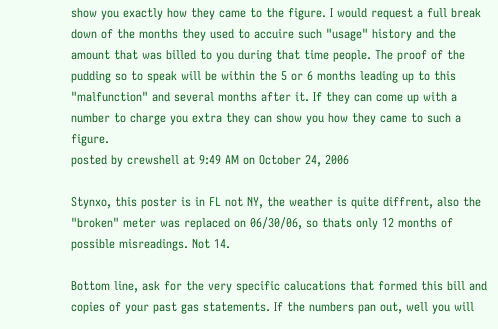show you exactly how they came to the figure. I would request a full break down of the months they used to accuire such "usage" history and the amount that was billed to you during that time people. The proof of the pudding so to speak will be within the 5 or 6 months leading up to this "malfunction" and several months after it. If they can come up with a number to charge you extra they can show you how they came to such a figure.
posted by crewshell at 9:49 AM on October 24, 2006

Stynxo, this poster is in FL not NY, the weather is quite diffrent, also the "broken" meter was replaced on 06/30/06, so thats only 12 months of possible misreadings. Not 14.

Bottom line, ask for the very specific calucations that formed this bill and copies of your past gas statements. If the numbers pan out, well you will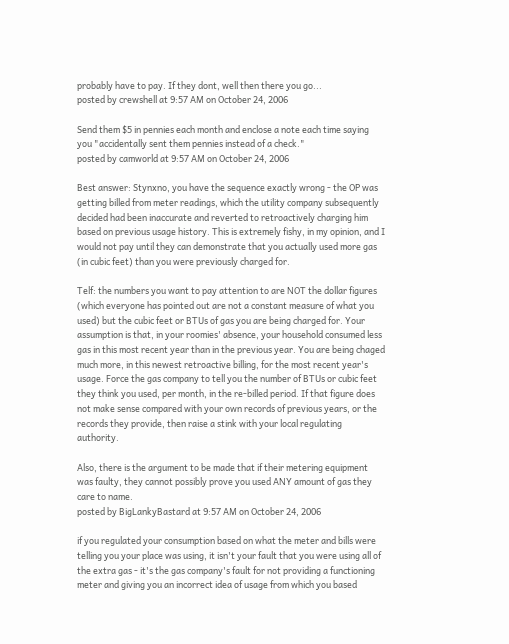probably have to pay. If they dont, well then there you go...
posted by crewshell at 9:57 AM on October 24, 2006

Send them $5 in pennies each month and enclose a note each time saying you "accidentally sent them pennies instead of a check."
posted by camworld at 9:57 AM on October 24, 2006

Best answer: Stynxno, you have the sequence exactly wrong - the OP was getting billed from meter readings, which the utility company subsequently decided had been inaccurate and reverted to retroactively charging him based on previous usage history. This is extremely fishy, in my opinion, and I would not pay until they can demonstrate that you actually used more gas (in cubic feet) than you were previously charged for.

Telf: the numbers you want to pay attention to are NOT the dollar figures (which everyone has pointed out are not a constant measure of what you used) but the cubic feet or BTUs of gas you are being charged for. Your assumption is that, in your roomies' absence, your household consumed less gas in this most recent year than in the previous year. You are being chaged much more, in this newest retroactive billing, for the most recent year's usage. Force the gas company to tell you the number of BTUs or cubic feet they think you used, per month, in the re-billed period. If that figure does not make sense compared with your own records of previous years, or the records they provide, then raise a stink with your local regulating authority.

Also, there is the argument to be made that if their metering equipment was faulty, they cannot possibly prove you used ANY amount of gas they care to name.
posted by BigLankyBastard at 9:57 AM on October 24, 2006

if you regulated your consumption based on what the meter and bills were telling you your place was using, it isn't your fault that you were using all of the extra gas - it's the gas company's fault for not providing a functioning meter and giving you an incorrect idea of usage from which you based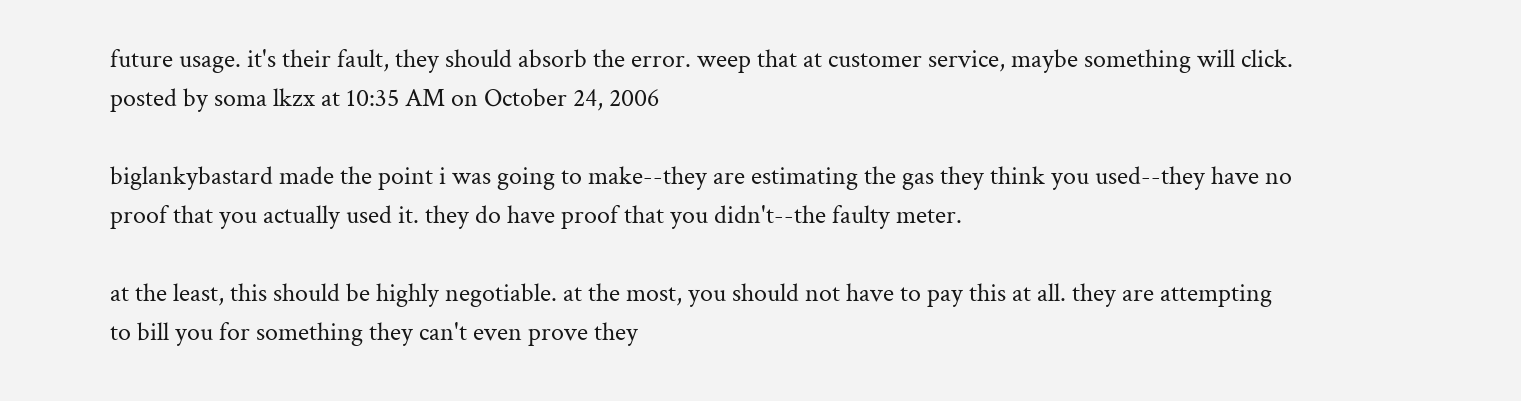future usage. it's their fault, they should absorb the error. weep that at customer service, maybe something will click.
posted by soma lkzx at 10:35 AM on October 24, 2006

biglankybastard made the point i was going to make--they are estimating the gas they think you used--they have no proof that you actually used it. they do have proof that you didn't--the faulty meter.

at the least, this should be highly negotiable. at the most, you should not have to pay this at all. they are attempting to bill you for something they can't even prove they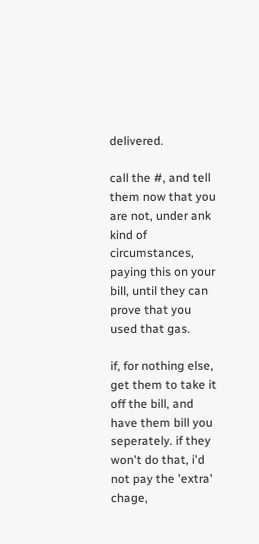delivered.

call the #, and tell them now that you are not, under ank kind of circumstances, paying this on your bill, until they can prove that you used that gas.

if, for nothing else, get them to take it off the bill, and have them bill you seperately. if they won't do that, i'd not pay the 'extra' chage,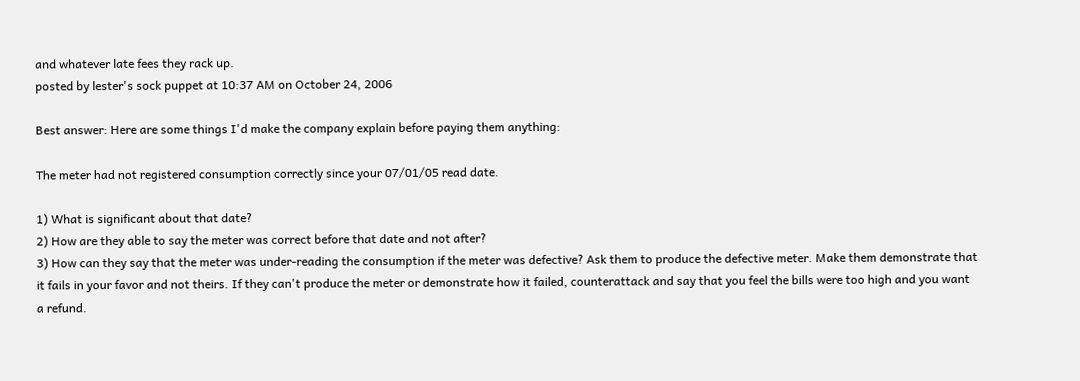and whatever late fees they rack up.
posted by lester's sock puppet at 10:37 AM on October 24, 2006

Best answer: Here are some things I'd make the company explain before paying them anything:

The meter had not registered consumption correctly since your 07/01/05 read date.

1) What is significant about that date?
2) How are they able to say the meter was correct before that date and not after?
3) How can they say that the meter was under-reading the consumption if the meter was defective? Ask them to produce the defective meter. Make them demonstrate that it fails in your favor and not theirs. If they can't produce the meter or demonstrate how it failed, counterattack and say that you feel the bills were too high and you want a refund.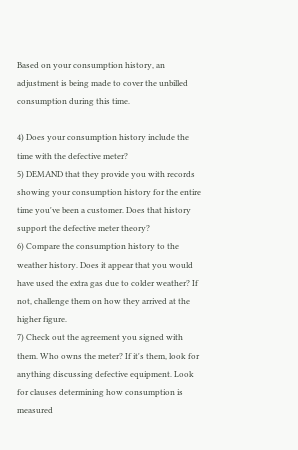Based on your consumption history, an adjustment is being made to cover the unbilled consumption during this time.

4) Does your consumption history include the time with the defective meter?
5) DEMAND that they provide you with records showing your consumption history for the entire time you've been a customer. Does that history support the defective meter theory?
6) Compare the consumption history to the weather history. Does it appear that you would have used the extra gas due to colder weather? If not, challenge them on how they arrived at the higher figure.
7) Check out the agreement you signed with them. Who owns the meter? If it's them, look for anything discussing defective equipment. Look for clauses determining how consumption is measured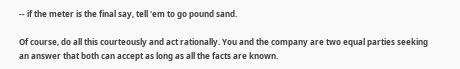-- if the meter is the final say, tell 'em to go pound sand.

Of course, do all this courteously and act rationally. You and the company are two equal parties seeking an answer that both can accept as long as all the facts are known.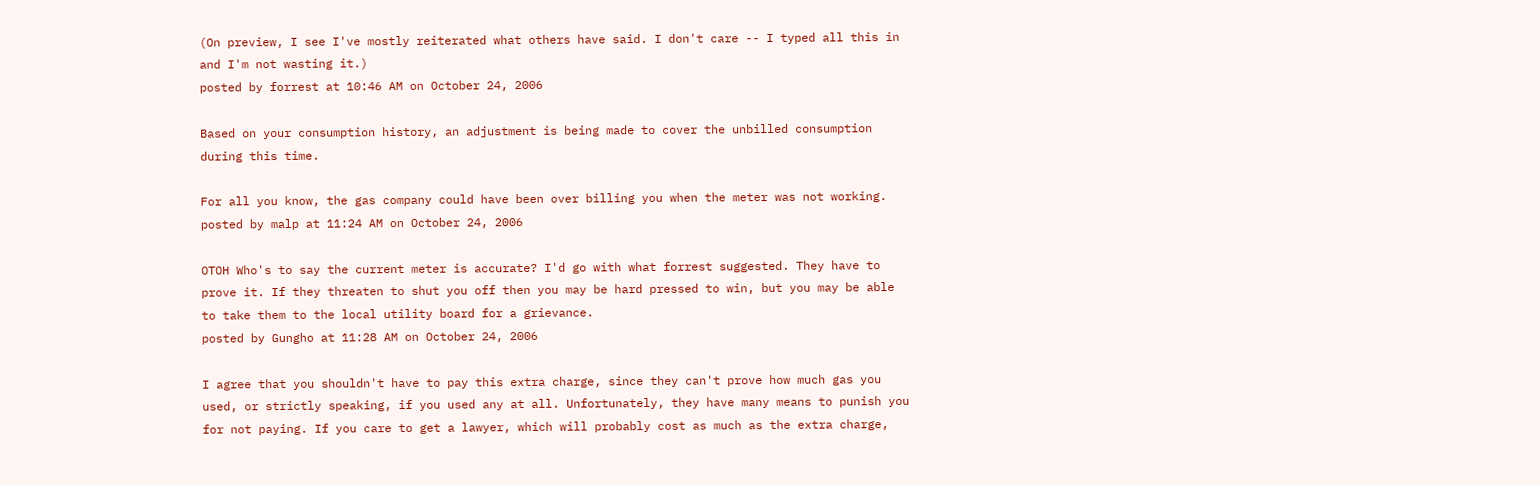(On preview, I see I've mostly reiterated what others have said. I don't care -- I typed all this in and I'm not wasting it.)
posted by forrest at 10:46 AM on October 24, 2006

Based on your consumption history, an adjustment is being made to cover the unbilled consumption during this time.

For all you know, the gas company could have been over billing you when the meter was not working.
posted by malp at 11:24 AM on October 24, 2006

OTOH Who's to say the current meter is accurate? I'd go with what forrest suggested. They have to prove it. If they threaten to shut you off then you may be hard pressed to win, but you may be able to take them to the local utility board for a grievance.
posted by Gungho at 11:28 AM on October 24, 2006

I agree that you shouldn't have to pay this extra charge, since they can't prove how much gas you used, or strictly speaking, if you used any at all. Unfortunately, they have many means to punish you for not paying. If you care to get a lawyer, which will probably cost as much as the extra charge,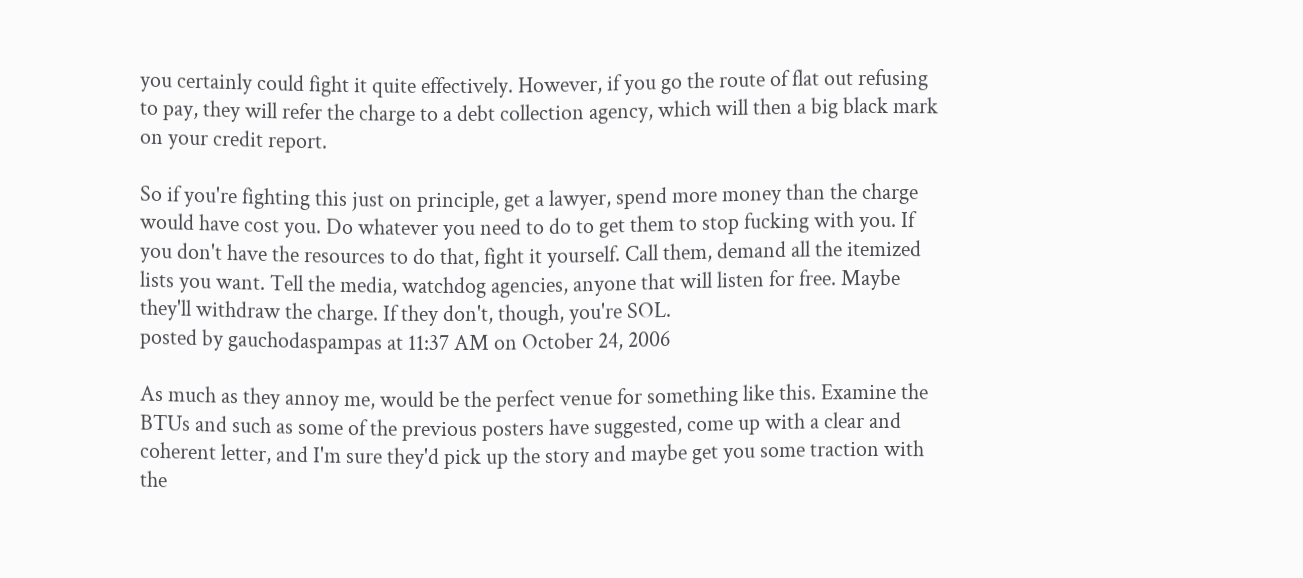you certainly could fight it quite effectively. However, if you go the route of flat out refusing to pay, they will refer the charge to a debt collection agency, which will then a big black mark on your credit report.

So if you're fighting this just on principle, get a lawyer, spend more money than the charge would have cost you. Do whatever you need to do to get them to stop fucking with you. If you don't have the resources to do that, fight it yourself. Call them, demand all the itemized lists you want. Tell the media, watchdog agencies, anyone that will listen for free. Maybe they'll withdraw the charge. If they don't, though, you're SOL.
posted by gauchodaspampas at 11:37 AM on October 24, 2006

As much as they annoy me, would be the perfect venue for something like this. Examine the BTUs and such as some of the previous posters have suggested, come up with a clear and coherent letter, and I'm sure they'd pick up the story and maybe get you some traction with the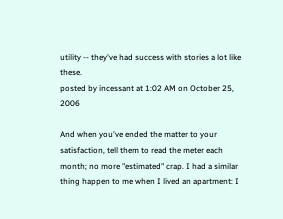utility -- they've had success with stories a lot like these.
posted by incessant at 1:02 AM on October 25, 2006

And when you've ended the matter to your satisfaction, tell them to read the meter each month; no more "estimated" crap. I had a similar thing happen to me when I lived an apartment: I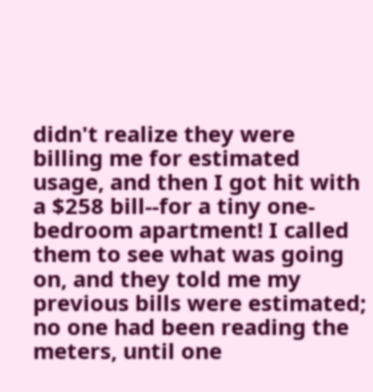didn't realize they were billing me for estimated usage, and then I got hit with a $258 bill--for a tiny one-bedroom apartment! I called them to see what was going on, and they told me my previous bills were estimated; no one had been reading the meters, until one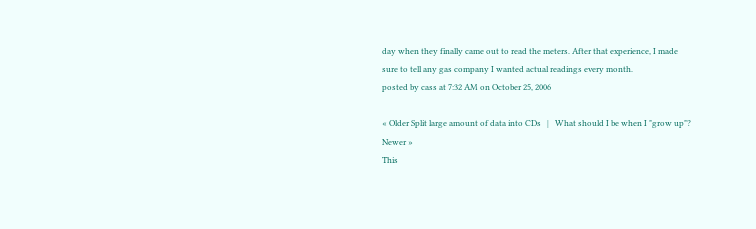day when they finally came out to read the meters. After that experience, I made sure to tell any gas company I wanted actual readings every month.
posted by cass at 7:32 AM on October 25, 2006

« Older Split large amount of data into CDs   |   What should I be when I "grow up"? Newer »
This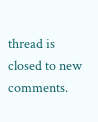thread is closed to new comments.